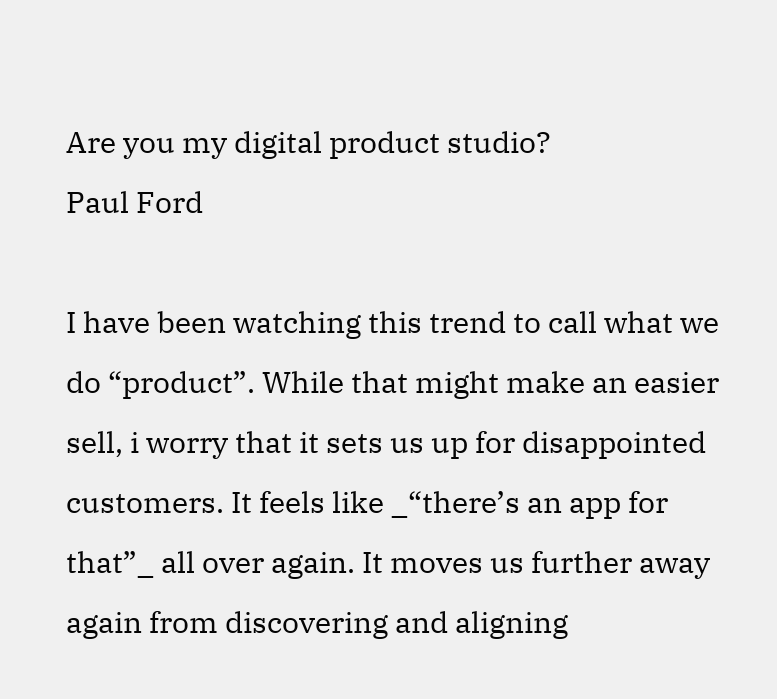Are you my digital product studio?
Paul Ford

I have been watching this trend to call what we do “product”. While that might make an easier sell, i worry that it sets us up for disappointed customers. It feels like _“there’s an app for that”_ all over again. It moves us further away again from discovering and aligning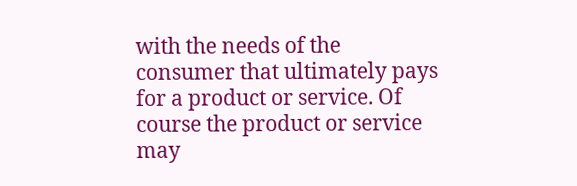with the needs of the consumer that ultimately pays for a product or service. Of course the product or service may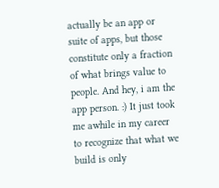actually be an app or suite of apps, but those constitute only a fraction of what brings value to people. And hey, i am the app person. :) It just took me awhile in my career to recognize that what we build is only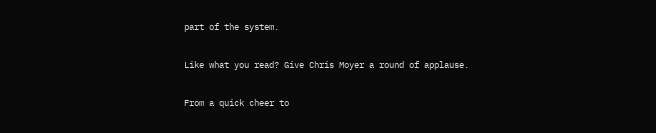part of the system.

Like what you read? Give Chris Moyer a round of applause.

From a quick cheer to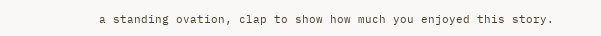a standing ovation, clap to show how much you enjoyed this story.